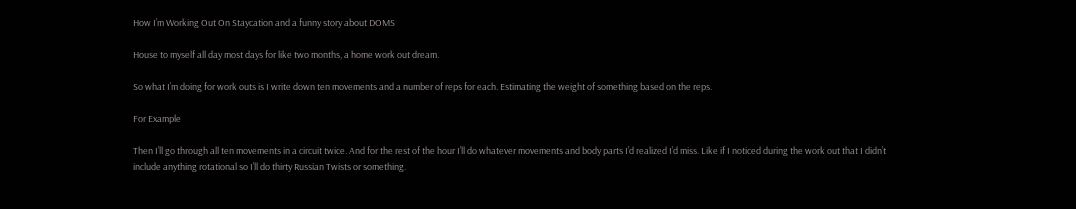How I’m Working Out On Staycation and a funny story about DOMS

House to myself all day most days for like two months, a home work out dream.

So what I’m doing for work outs is I write down ten movements and a number of reps for each. Estimating the weight of something based on the reps.

For Example

Then I’ll go through all ten movements in a circuit twice. And for the rest of the hour I’ll do whatever movements and body parts I’d realized I’d miss. Like if I noticed during the work out that I didn’t include anything rotational so I’ll do thirty Russian Twists or something.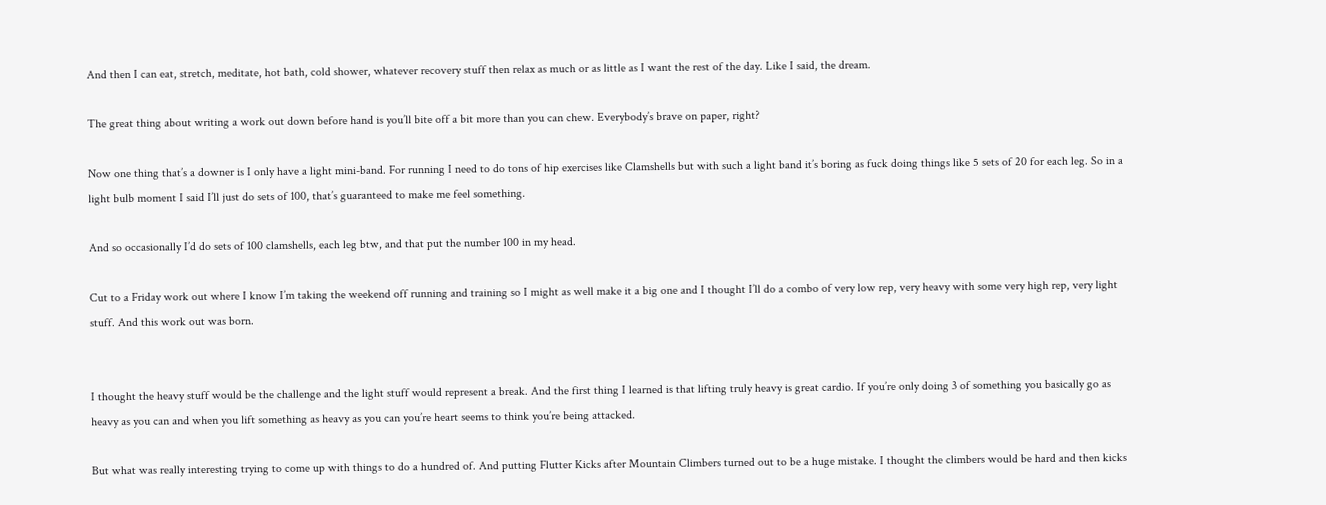And then I can eat, stretch, meditate, hot bath, cold shower, whatever recovery stuff then relax as much or as little as I want the rest of the day. Like I said, the dream.

The great thing about writing a work out down before hand is you’ll bite off a bit more than you can chew. Everybody’s brave on paper, right?

Now one thing that’s a downer is I only have a light mini-band. For running I need to do tons of hip exercises like Clamshells but with such a light band it’s boring as fuck doing things like 5 sets of 20 for each leg. So in a light bulb moment I said I’ll just do sets of 100, that’s guaranteed to make me feel something.

And so occasionally I’d do sets of 100 clamshells, each leg btw, and that put the number 100 in my head.

Cut to a Friday work out where I know I’m taking the weekend off running and training so I might as well make it a big one and I thought I’ll do a combo of very low rep, very heavy with some very high rep, very light stuff. And this work out was born.


I thought the heavy stuff would be the challenge and the light stuff would represent a break. And the first thing I learned is that lifting truly heavy is great cardio. If you’re only doing 3 of something you basically go as heavy as you can and when you lift something as heavy as you can you’re heart seems to think you’re being attacked.

But what was really interesting trying to come up with things to do a hundred of. And putting Flutter Kicks after Mountain Climbers turned out to be a huge mistake. I thought the climbers would be hard and then kicks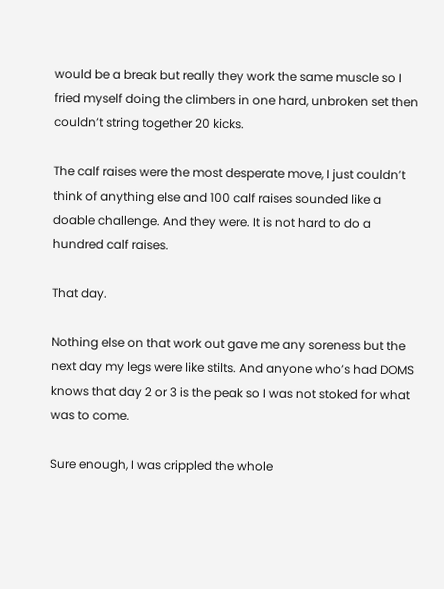would be a break but really they work the same muscle so I fried myself doing the climbers in one hard, unbroken set then couldn’t string together 20 kicks.

The calf raises were the most desperate move, I just couldn’t think of anything else and 100 calf raises sounded like a doable challenge. And they were. It is not hard to do a hundred calf raises.

That day.

Nothing else on that work out gave me any soreness but the next day my legs were like stilts. And anyone who’s had DOMS knows that day 2 or 3 is the peak so I was not stoked for what was to come.

Sure enough, I was crippled the whole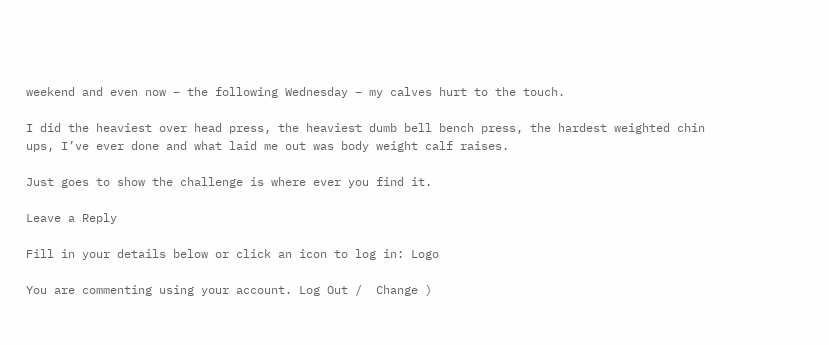weekend and even now – the following Wednesday – my calves hurt to the touch.

I did the heaviest over head press, the heaviest dumb bell bench press, the hardest weighted chin ups, I’ve ever done and what laid me out was body weight calf raises.

Just goes to show the challenge is where ever you find it.

Leave a Reply

Fill in your details below or click an icon to log in: Logo

You are commenting using your account. Log Out /  Change )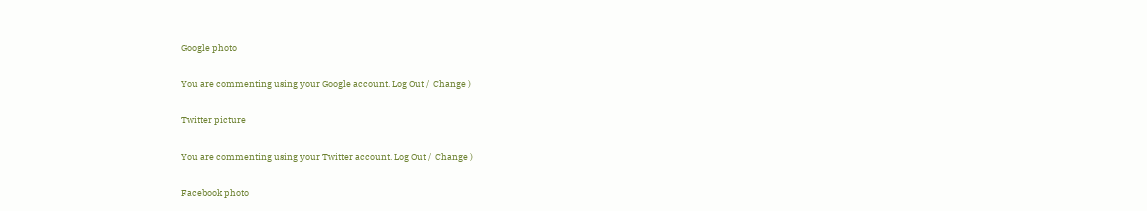Google photo

You are commenting using your Google account. Log Out /  Change )

Twitter picture

You are commenting using your Twitter account. Log Out /  Change )

Facebook photo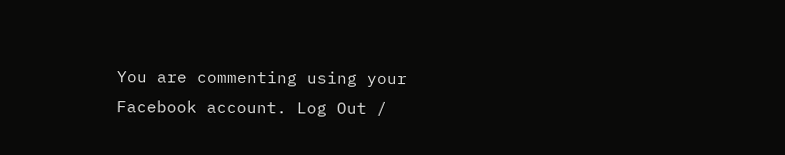You are commenting using your Facebook account. Log Out /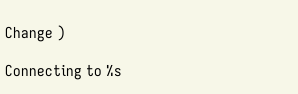Change )

Connecting to %s